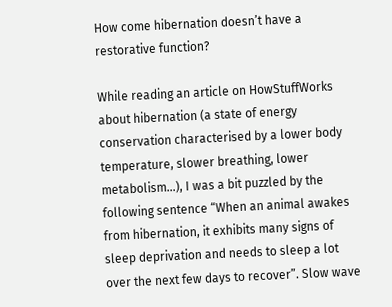How come hibernation doesn’t have a restorative function?

While reading an article on HowStuffWorks about hibernation (a state of energy conservation characterised by a lower body temperature, slower breathing, lower  metabolism…), I was a bit puzzled by the following sentence “When an animal awakes from hibernation, it exhibits many signs of sleep deprivation and needs to sleep a lot over the next few days to recover”. Slow wave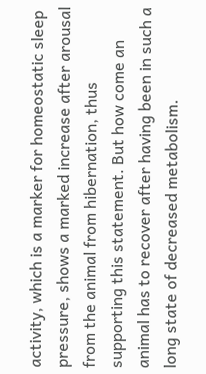activity, which is a marker for homeostatic sleep pressure, shows a marked increase after arousal from the animal from hibernation, thus supporting this statement. But how come an animal has to recover after having been in such a long state of decreased metabolism.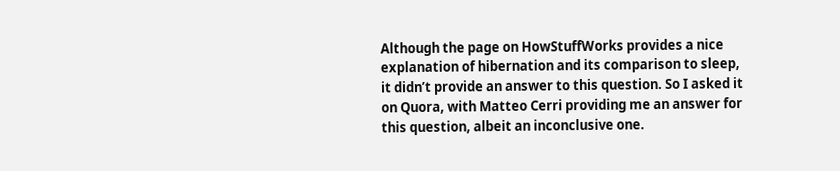Although the page on HowStuffWorks provides a nice explanation of hibernation and its comparison to sleep, it didn’t provide an answer to this question. So I asked it on Quora, with Matteo Cerri providing me an answer for this question, albeit an inconclusive one.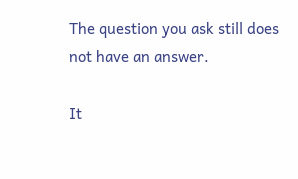The question you ask still does not have an answer.

It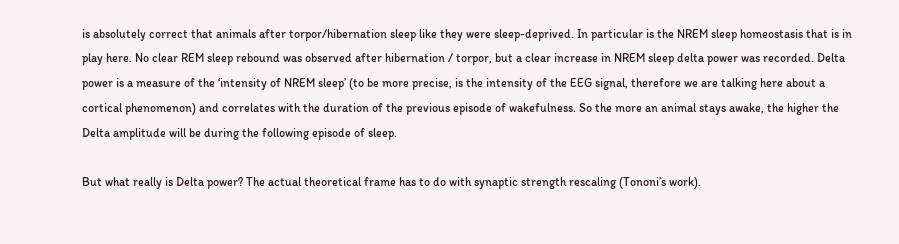is absolutely correct that animals after torpor/hibernation sleep like they were sleep-deprived. In particular is the NREM sleep homeostasis that is in play here. No clear REM sleep rebound was observed after hibernation / torpor, but a clear increase in NREM sleep delta power was recorded. Delta power is a measure of the ‘intensity of NREM sleep’ (to be more precise, is the intensity of the EEG signal, therefore we are talking here about a cortical phenomenon) and correlates with the duration of the previous episode of wakefulness. So the more an animal stays awake, the higher the Delta amplitude will be during the following episode of sleep.

But what really is Delta power? The actual theoretical frame has to do with synaptic strength rescaling (Tononi’s work).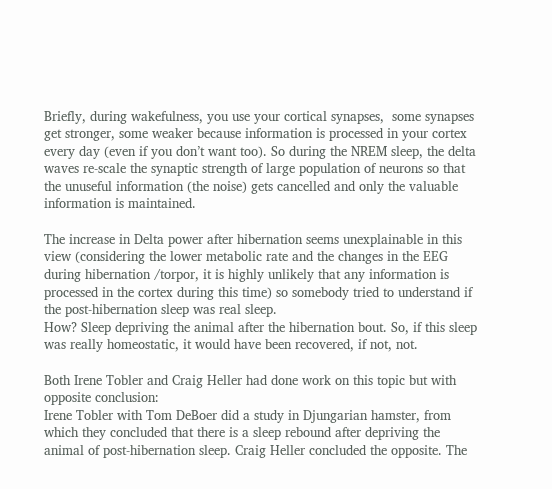Briefly, during wakefulness, you use your cortical synapses,  some synapses get stronger, some weaker because information is processed in your cortex every day (even if you don’t want too). So during the NREM sleep, the delta waves re-scale the synaptic strength of large population of neurons so that the unuseful information (the noise) gets cancelled and only the valuable information is maintained.

The increase in Delta power after hibernation seems unexplainable in this view (considering the lower metabolic rate and the changes in the EEG during hibernation /torpor, it is highly unlikely that any information is processed in the cortex during this time) so somebody tried to understand if the post-hibernation sleep was real sleep.
How? Sleep depriving the animal after the hibernation bout. So, if this sleep was really homeostatic, it would have been recovered, if not, not.

Both Irene Tobler and Craig Heller had done work on this topic but with opposite conclusion:
Irene Tobler with Tom DeBoer did a study in Djungarian hamster, from which they concluded that there is a sleep rebound after depriving the animal of post-hibernation sleep. Craig Heller concluded the opposite. The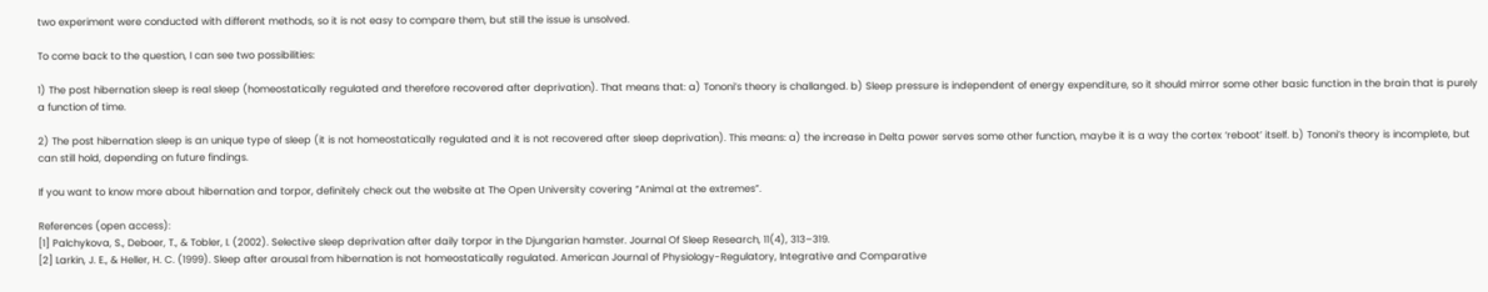two experiment were conducted with different methods, so it is not easy to compare them, but still the issue is unsolved.

To come back to the question, I can see two possibilities:

1) The post hibernation sleep is real sleep (homeostatically regulated and therefore recovered after deprivation). That means that: a) Tononi’s theory is challanged. b) Sleep pressure is independent of energy expenditure, so it should mirror some other basic function in the brain that is purely a function of time.

2) The post hibernation sleep is an unique type of sleep (it is not homeostatically regulated and it is not recovered after sleep deprivation). This means: a) the increase in Delta power serves some other function, maybe it is a way the cortex ‘reboot’ itself. b) Tononi’s theory is incomplete, but can still hold, depending on future findings.

If you want to know more about hibernation and torpor, definitely check out the website at The Open University covering “Animal at the extremes”.

References (open access):
[1] Palchykova, S., Deboer, T., & Tobler, I. (2002). Selective sleep deprivation after daily torpor in the Djungarian hamster. Journal Of Sleep Research, 11(4), 313–319.
[2] Larkin, J. E., & Heller, H. C. (1999). Sleep after arousal from hibernation is not homeostatically regulated. American Journal of Physiology-Regulatory, Integrative and Comparative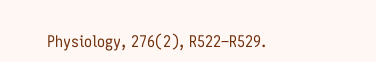Physiology, 276(2), R522–R529.